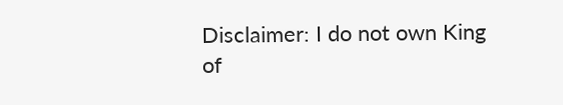Disclaimer: I do not own King of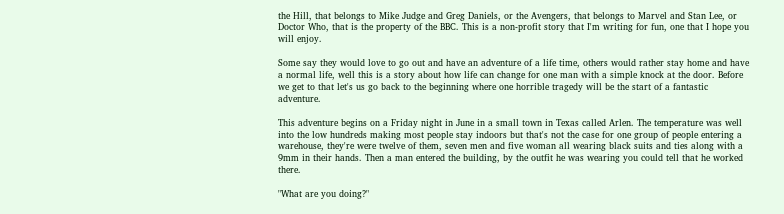the Hill, that belongs to Mike Judge and Greg Daniels, or the Avengers, that belongs to Marvel and Stan Lee, or Doctor Who, that is the property of the BBC. This is a non-profit story that I'm writing for fun, one that I hope you will enjoy.

Some say they would love to go out and have an adventure of a life time, others would rather stay home and have a normal life, well this is a story about how life can change for one man with a simple knock at the door. Before we get to that let's us go back to the beginning where one horrible tragedy will be the start of a fantastic adventure.

This adventure begins on a Friday night in June in a small town in Texas called Arlen. The temperature was well into the low hundreds making most people stay indoors but that's not the case for one group of people entering a warehouse, they're were twelve of them, seven men and five woman all wearing black suits and ties along with a 9mm in their hands. Then a man entered the building, by the outfit he was wearing you could tell that he worked there.

"What are you doing?"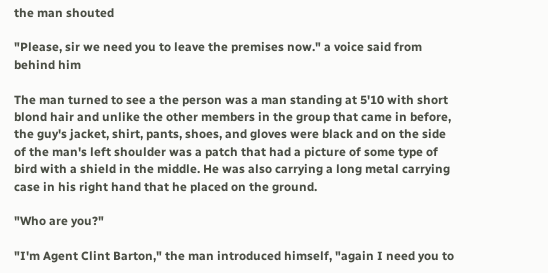the man shouted

"Please, sir we need you to leave the premises now." a voice said from behind him

The man turned to see a the person was a man standing at 5'10 with short blond hair and unlike the other members in the group that came in before, the guy's jacket, shirt, pants, shoes, and gloves were black and on the side of the man's left shoulder was a patch that had a picture of some type of bird with a shield in the middle. He was also carrying a long metal carrying case in his right hand that he placed on the ground.

"Who are you?"

"I'm Agent Clint Barton," the man introduced himself, "again I need you to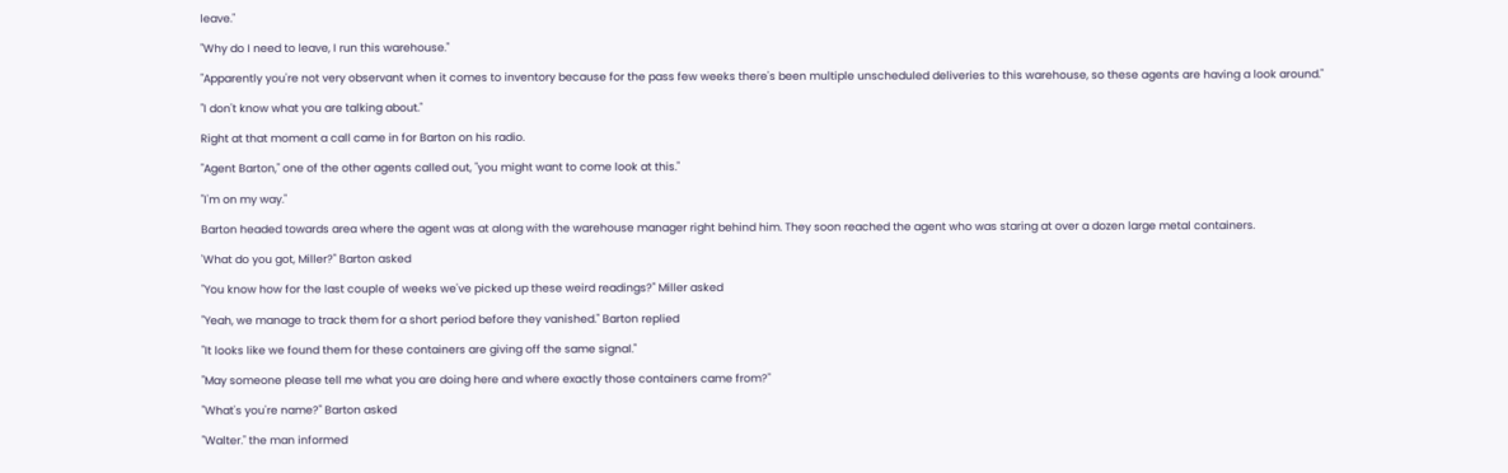leave."

"Why do I need to leave, I run this warehouse."

"Apparently you're not very observant when it comes to inventory because for the pass few weeks there's been multiple unscheduled deliveries to this warehouse, so these agents are having a look around."

"I don't know what you are talking about."

Right at that moment a call came in for Barton on his radio.

"Agent Barton," one of the other agents called out, "you might want to come look at this."

"I'm on my way."

Barton headed towards area where the agent was at along with the warehouse manager right behind him. They soon reached the agent who was staring at over a dozen large metal containers.

'What do you got, Miller?" Barton asked

"You know how for the last couple of weeks we've picked up these weird readings?" Miller asked

"Yeah, we manage to track them for a short period before they vanished." Barton replied

"It looks like we found them for these containers are giving off the same signal."

"May someone please tell me what you are doing here and where exactly those containers came from?"

"What's you're name?" Barton asked

"Walter." the man informed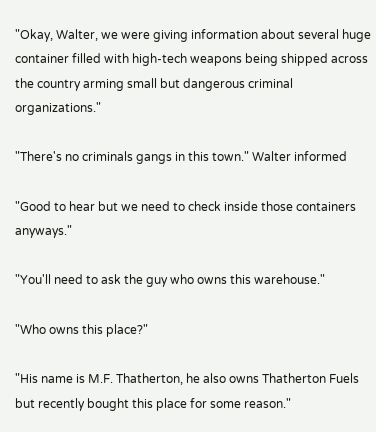"Okay, Walter, we were giving information about several huge container filled with high-tech weapons being shipped across the country arming small but dangerous criminal organizations."

"There's no criminals gangs in this town." Walter informed

"Good to hear but we need to check inside those containers anyways."

"You'll need to ask the guy who owns this warehouse."

"Who owns this place?"

"His name is M.F. Thatherton, he also owns Thatherton Fuels but recently bought this place for some reason."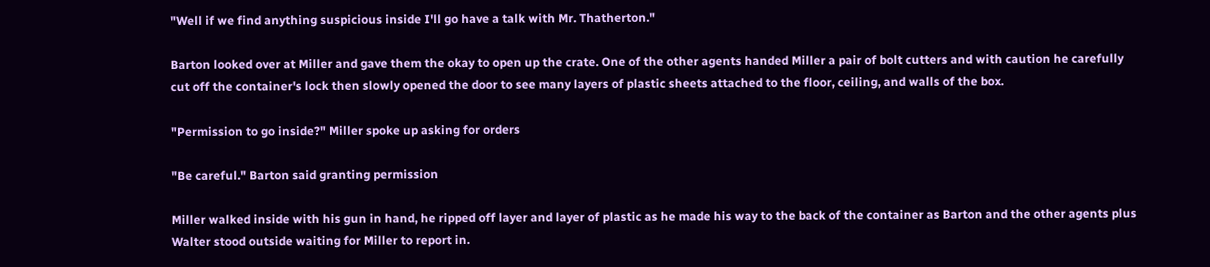"Well if we find anything suspicious inside I'll go have a talk with Mr. Thatherton."

Barton looked over at Miller and gave them the okay to open up the crate. One of the other agents handed Miller a pair of bolt cutters and with caution he carefully cut off the container's lock then slowly opened the door to see many layers of plastic sheets attached to the floor, ceiling, and walls of the box.

"Permission to go inside?" Miller spoke up asking for orders

"Be careful." Barton said granting permission

Miller walked inside with his gun in hand, he ripped off layer and layer of plastic as he made his way to the back of the container as Barton and the other agents plus Walter stood outside waiting for Miller to report in.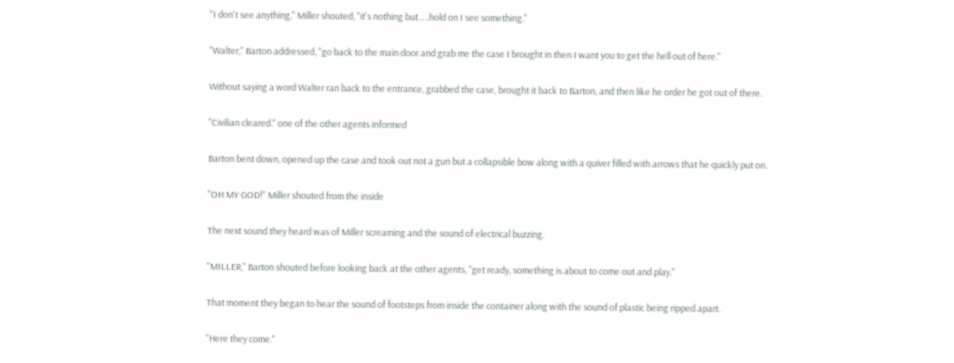"I don't see anything," Miller shouted, "it's nothing but…..hold on I see something."

"Walter," Barton addressed, "go back to the main door and grab me the case I brought in then I want you to get the hell out of here."

Without saying a word Walter ran back to the entrance, grabbed the case, brought it back to Barton, and then like he order he got out of there.

"Civilian cleared." one of the other agents informed

Barton bent down, opened up the case and took out not a gun but a collapsible bow along with a quiver filled with arrows that he quickly put on.

"OH MY GOD!" Miller shouted from the inside

The next sound they heard was of Miller screaming and the sound of electrical buzzing.

"MILLER," Barton shouted before looking back at the other agents, "get ready, something is about to come out and play."

That moment they began to hear the sound of footsteps from inside the container along with the sound of plastic being ripped apart.

"Here they come."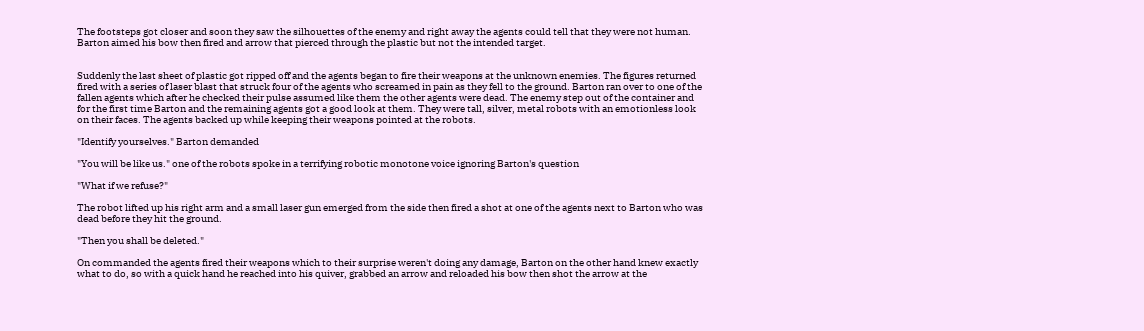The footsteps got closer and soon they saw the silhouettes of the enemy and right away the agents could tell that they were not human. Barton aimed his bow then fired and arrow that pierced through the plastic but not the intended target.


Suddenly the last sheet of plastic got ripped off and the agents began to fire their weapons at the unknown enemies. The figures returned fired with a series of laser blast that struck four of the agents who screamed in pain as they fell to the ground. Barton ran over to one of the fallen agents which after he checked their pulse assumed like them the other agents were dead. The enemy step out of the container and for the first time Barton and the remaining agents got a good look at them. They were tall, silver, metal robots with an emotionless look on their faces. The agents backed up while keeping their weapons pointed at the robots.

"Identify yourselves." Barton demanded

"You will be like us." one of the robots spoke in a terrifying robotic monotone voice ignoring Barton's question

"What if we refuse?"

The robot lifted up his right arm and a small laser gun emerged from the side then fired a shot at one of the agents next to Barton who was dead before they hit the ground.

"Then you shall be deleted."

On commanded the agents fired their weapons which to their surprise weren't doing any damage, Barton on the other hand knew exactly what to do, so with a quick hand he reached into his quiver, grabbed an arrow and reloaded his bow then shot the arrow at the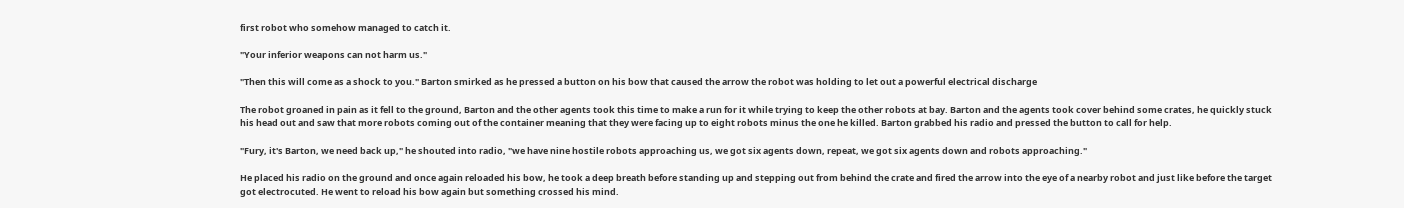first robot who somehow managed to catch it.

"Your inferior weapons can not harm us."

"Then this will come as a shock to you." Barton smirked as he pressed a button on his bow that caused the arrow the robot was holding to let out a powerful electrical discharge

The robot groaned in pain as it fell to the ground, Barton and the other agents took this time to make a run for it while trying to keep the other robots at bay. Barton and the agents took cover behind some crates, he quickly stuck his head out and saw that more robots coming out of the container meaning that they were facing up to eight robots minus the one he killed. Barton grabbed his radio and pressed the button to call for help.

"Fury, it's Barton, we need back up," he shouted into radio, "we have nine hostile robots approaching us, we got six agents down, repeat, we got six agents down and robots approaching."

He placed his radio on the ground and once again reloaded his bow, he took a deep breath before standing up and stepping out from behind the crate and fired the arrow into the eye of a nearby robot and just like before the target got electrocuted. He went to reload his bow again but something crossed his mind.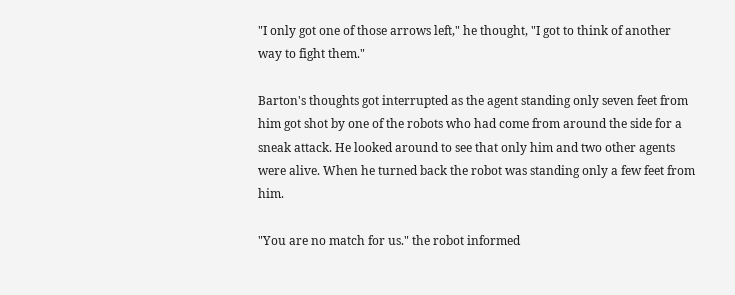"I only got one of those arrows left," he thought, "I got to think of another way to fight them."

Barton's thoughts got interrupted as the agent standing only seven feet from him got shot by one of the robots who had come from around the side for a sneak attack. He looked around to see that only him and two other agents were alive. When he turned back the robot was standing only a few feet from him.

"You are no match for us." the robot informed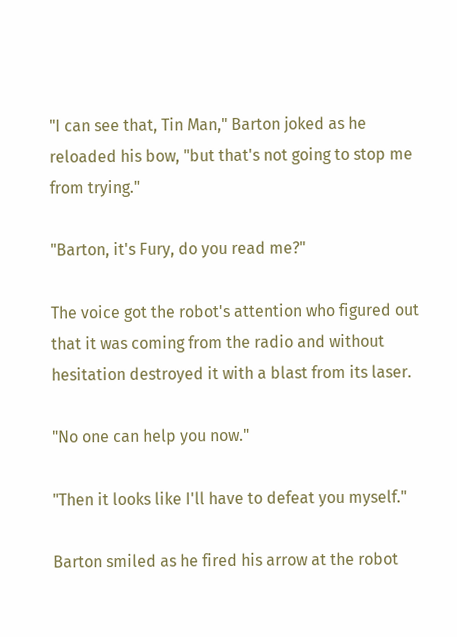"I can see that, Tin Man," Barton joked as he reloaded his bow, "but that's not going to stop me from trying."

"Barton, it's Fury, do you read me?"

The voice got the robot's attention who figured out that it was coming from the radio and without hesitation destroyed it with a blast from its laser.

"No one can help you now."

"Then it looks like I'll have to defeat you myself."

Barton smiled as he fired his arrow at the robot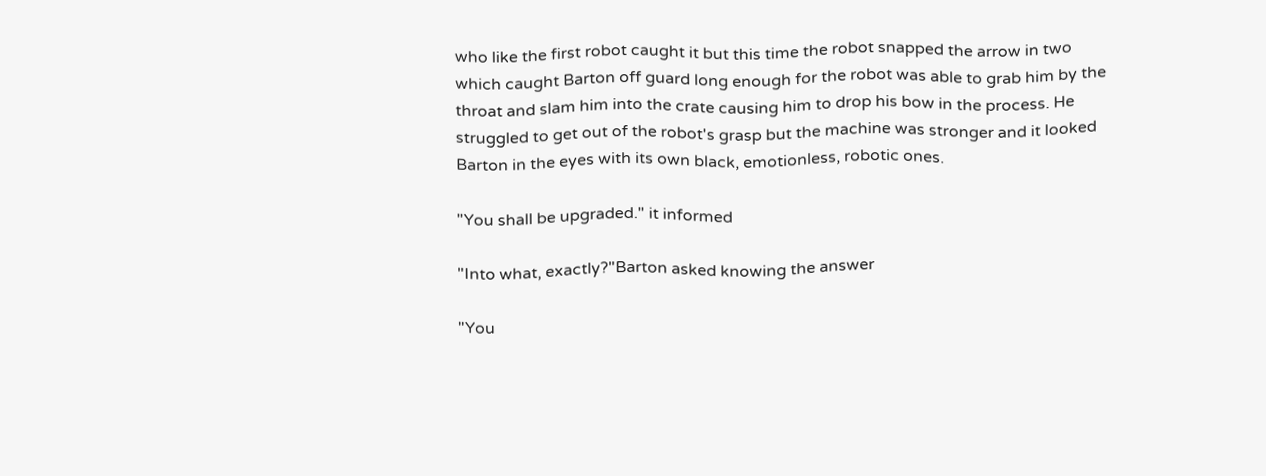who like the first robot caught it but this time the robot snapped the arrow in two which caught Barton off guard long enough for the robot was able to grab him by the throat and slam him into the crate causing him to drop his bow in the process. He struggled to get out of the robot's grasp but the machine was stronger and it looked Barton in the eyes with its own black, emotionless, robotic ones.

"You shall be upgraded." it informed

"Into what, exactly?"Barton asked knowing the answer

"You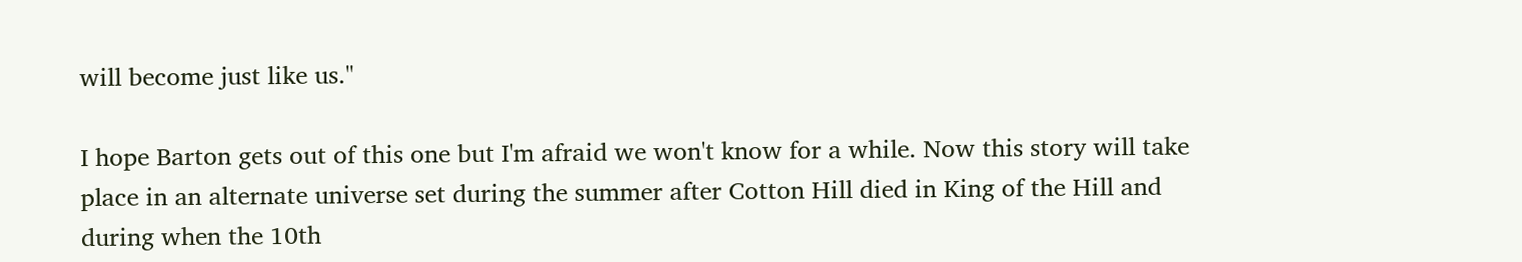will become just like us."

I hope Barton gets out of this one but I'm afraid we won't know for a while. Now this story will take place in an alternate universe set during the summer after Cotton Hill died in King of the Hill and during when the 10th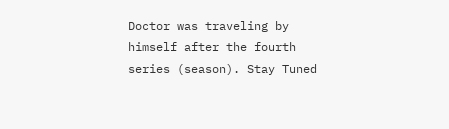Doctor was traveling by himself after the fourth series (season). Stay Tuned